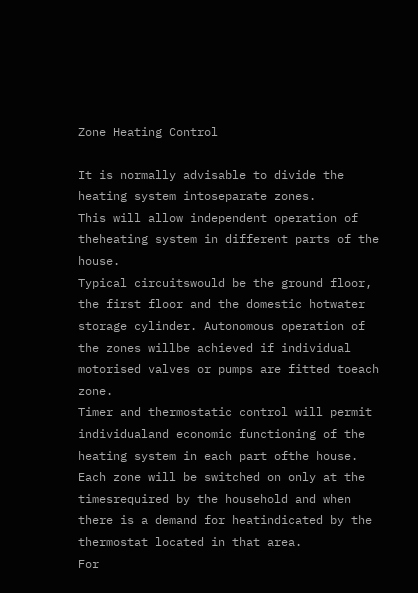Zone Heating Control

It is normally advisable to divide the heating system intoseparate zones.
This will allow independent operation of theheating system in different parts of the house.
Typical circuitswould be the ground floor, the first floor and the domestic hotwater storage cylinder. Autonomous operation of the zones willbe achieved if individual motorised valves or pumps are fitted toeach zone.
Timer and thermostatic control will permit individualand economic functioning of the heating system in each part ofthe house.
Each zone will be switched on only at the timesrequired by the household and when there is a demand for heatindicated by the thermostat located in that area.
For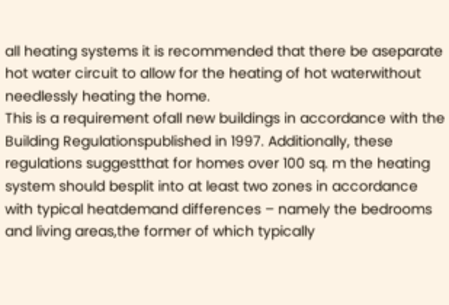all heating systems it is recommended that there be aseparate hot water circuit to allow for the heating of hot waterwithout needlessly heating the home.
This is a requirement ofall new buildings in accordance with the Building Regulationspublished in 1997. Additionally, these regulations suggestthat for homes over 100 sq. m the heating system should besplit into at least two zones in accordance with typical heatdemand differences – namely the bedrooms and living areas,the former of which typically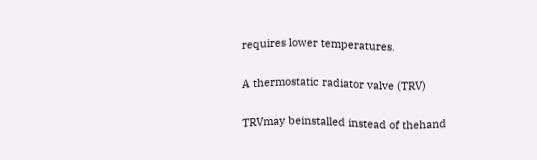requires lower temperatures.

A thermostatic radiator valve (TRV)

TRVmay beinstalled instead of thehand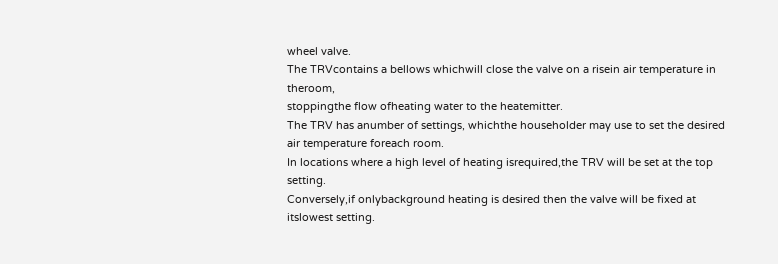wheel valve.
The TRVcontains a bellows whichwill close the valve on a risein air temperature in theroom,
stoppingthe flow ofheating water to the heatemitter.
The TRV has anumber of settings, whichthe householder may use to set the desired air temperature foreach room.
In locations where a high level of heating isrequired,the TRV will be set at the top setting.
Conversely,if onlybackground heating is desired then the valve will be fixed at itslowest setting.